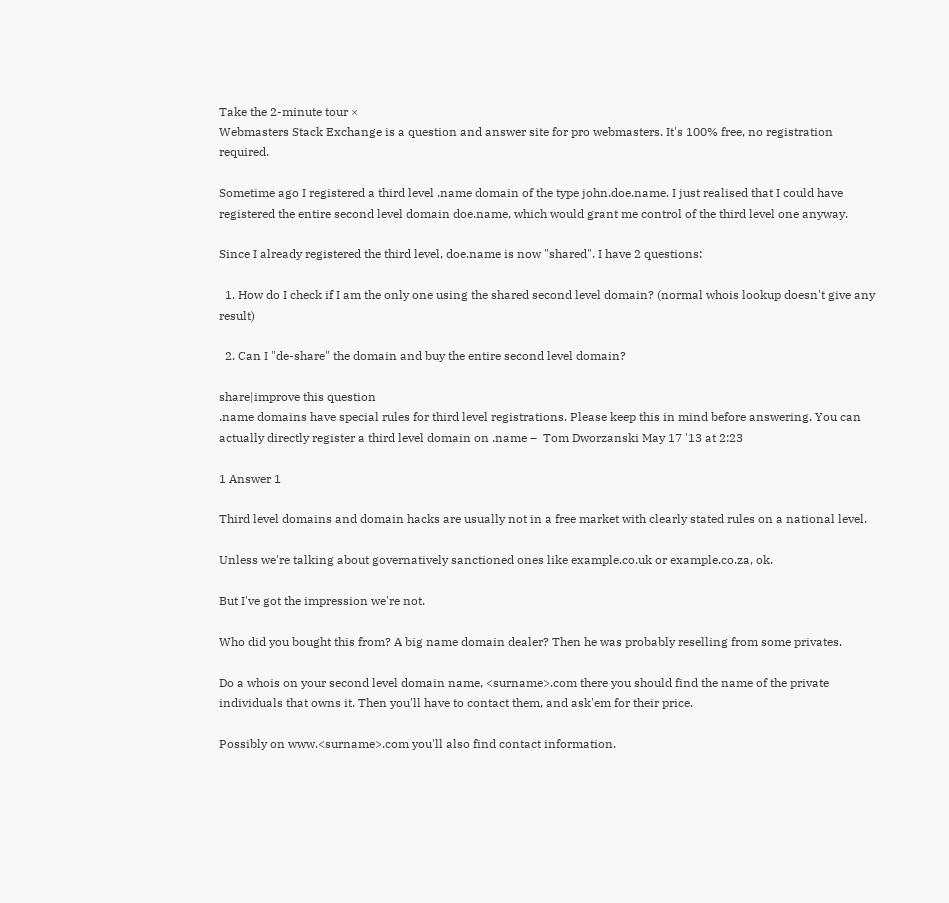Take the 2-minute tour ×
Webmasters Stack Exchange is a question and answer site for pro webmasters. It's 100% free, no registration required.

Sometime ago I registered a third level .name domain of the type john.doe.name. I just realised that I could have registered the entire second level domain doe.name, which would grant me control of the third level one anyway.

Since I already registered the third level, doe.name is now "shared". I have 2 questions:

  1. How do I check if I am the only one using the shared second level domain? (normal whois lookup doesn't give any result)

  2. Can I "de-share" the domain and buy the entire second level domain?

share|improve this question
.name domains have special rules for third level registrations. Please keep this in mind before answering. You can actually directly register a third level domain on .name –  Tom Dworzanski May 17 '13 at 2:23

1 Answer 1

Third level domains and domain hacks are usually not in a free market with clearly stated rules on a national level.

Unless we're talking about governatively sanctioned ones like example.co.uk or example.co.za, ok.

But I've got the impression we're not.

Who did you bought this from? A big name domain dealer? Then he was probably reselling from some privates.

Do a whois on your second level domain name, <surname>.com there you should find the name of the private individuals that owns it. Then you'll have to contact them, and ask'em for their price.

Possibly on www.<surname>.com you'll also find contact information.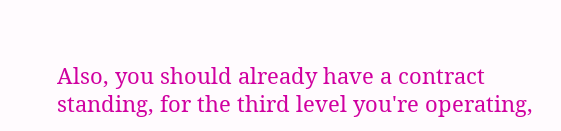Also, you should already have a contract standing, for the third level you're operating,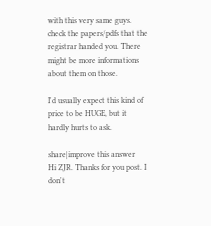with this very same guys. check the papers/pdfs that the registrar handed you. There might be more informations about them on those.

I'd usually expect this kind of price to be HUGE, but it hardly hurts to ask.

share|improve this answer
Hi ZJR. Thanks for you post. I don't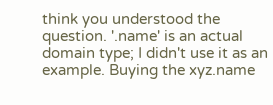think you understood the question. '.name' is an actual domain type; I didn't use it as an example. Buying the xyz.name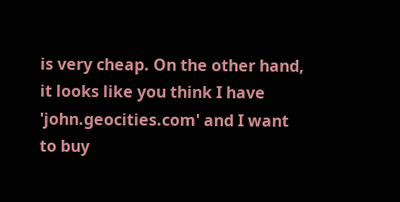is very cheap. On the other hand, it looks like you think I have 'john.geocities.com' and I want to buy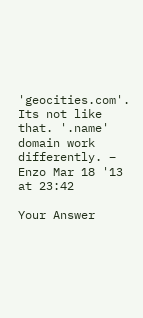'geocities.com'. Its not like that. '.name' domain work differently. –  Enzo Mar 18 '13 at 23:42

Your Answer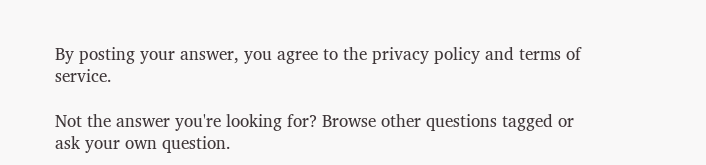By posting your answer, you agree to the privacy policy and terms of service.

Not the answer you're looking for? Browse other questions tagged or ask your own question.